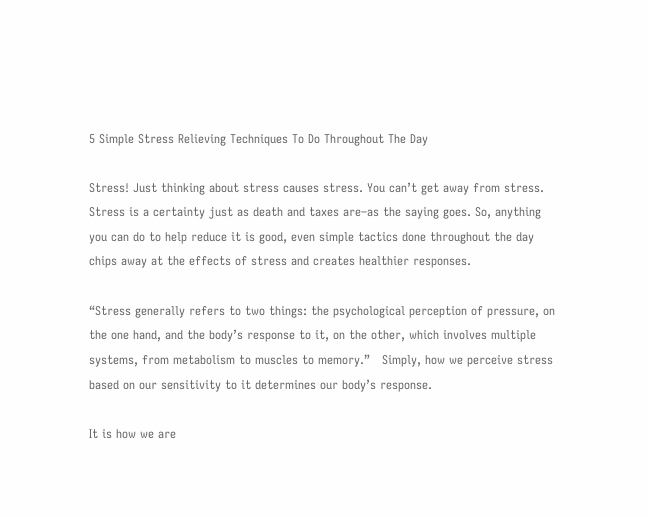5 Simple Stress Relieving Techniques To Do Throughout The Day

Stress! Just thinking about stress causes stress. You can’t get away from stress. Stress is a certainty just as death and taxes are–as the saying goes. So, anything you can do to help reduce it is good, even simple tactics done throughout the day chips away at the effects of stress and creates healthier responses.

“Stress generally refers to two things: the psychological perception of pressure, on the one hand, and the body’s response to it, on the other, which involves multiple systems, from metabolism to muscles to memory.”   Simply, how we perceive stress based on our sensitivity to it determines our body’s response.

It is how we are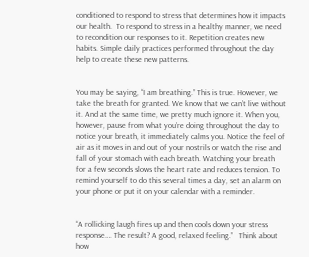conditioned to respond to stress that determines how it impacts our health.  To respond to stress in a healthy manner, we need to recondition our responses to it. Repetition creates new habits. Simple daily practices performed throughout the day help to create these new patterns.


You may be saying, “I am breathing.” This is true. However, we take the breath for granted. We know that we can’t live without it. And at the same time, we pretty much ignore it. When you, however, pause from what you’re doing throughout the day to notice your breath, it immediately calms you. Notice the feel of air as it moves in and out of your nostrils or watch the rise and fall of your stomach with each breath. Watching your breath for a few seconds slows the heart rate and reduces tension. To remind yourself to do this several times a day, set an alarm on your phone or put it on your calendar with a reminder.


“A rollicking laugh fires up and then cools down your stress response…. The result? A good, relaxed feeling.”   Think about how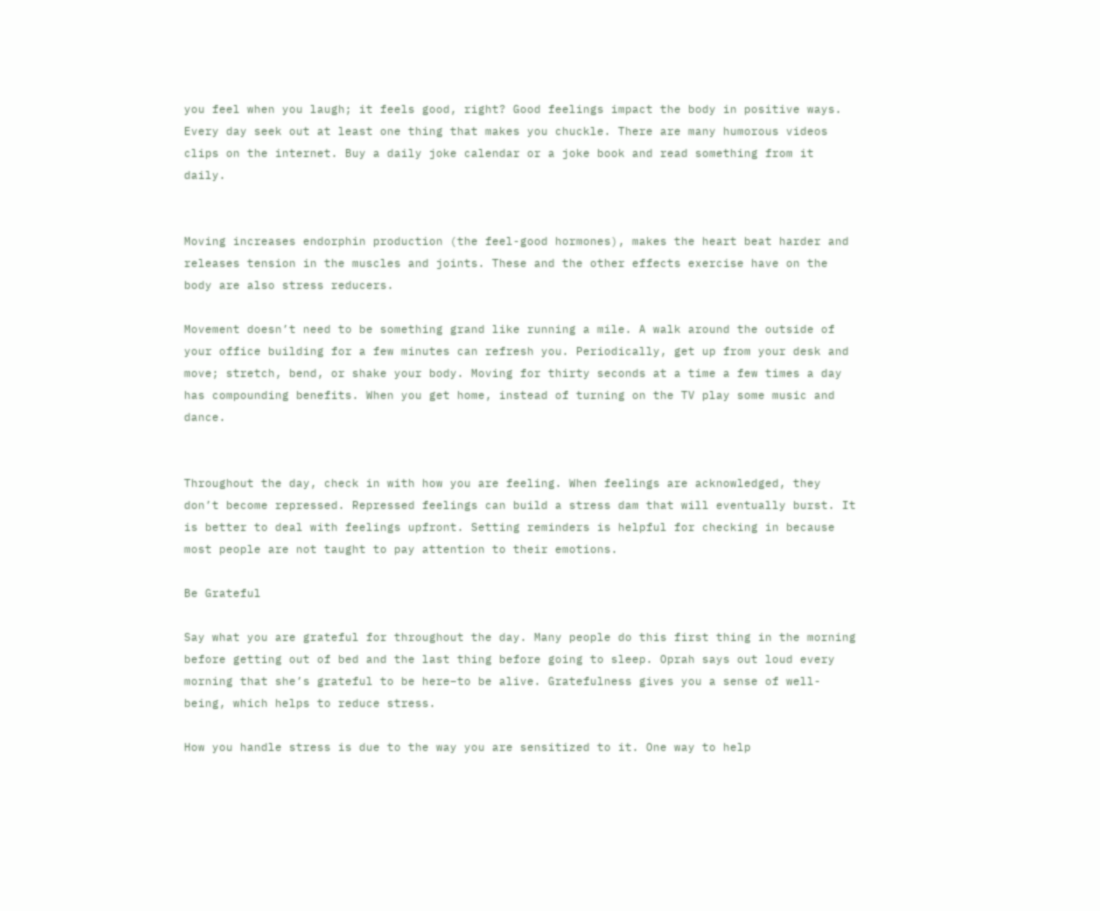you feel when you laugh; it feels good, right? Good feelings impact the body in positive ways. Every day seek out at least one thing that makes you chuckle. There are many humorous videos clips on the internet. Buy a daily joke calendar or a joke book and read something from it daily.


Moving increases endorphin production (the feel-good hormones), makes the heart beat harder and releases tension in the muscles and joints. These and the other effects exercise have on the body are also stress reducers.

Movement doesn’t need to be something grand like running a mile. A walk around the outside of your office building for a few minutes can refresh you. Periodically, get up from your desk and move; stretch, bend, or shake your body. Moving for thirty seconds at a time a few times a day has compounding benefits. When you get home, instead of turning on the TV play some music and dance.


Throughout the day, check in with how you are feeling. When feelings are acknowledged, they don’t become repressed. Repressed feelings can build a stress dam that will eventually burst. It is better to deal with feelings upfront. Setting reminders is helpful for checking in because most people are not taught to pay attention to their emotions.

Be Grateful

Say what you are grateful for throughout the day. Many people do this first thing in the morning before getting out of bed and the last thing before going to sleep. Oprah says out loud every morning that she’s grateful to be here–to be alive. Gratefulness gives you a sense of well-being, which helps to reduce stress.

How you handle stress is due to the way you are sensitized to it. One way to help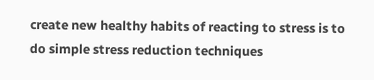create new healthy habits of reacting to stress is to do simple stress reduction techniques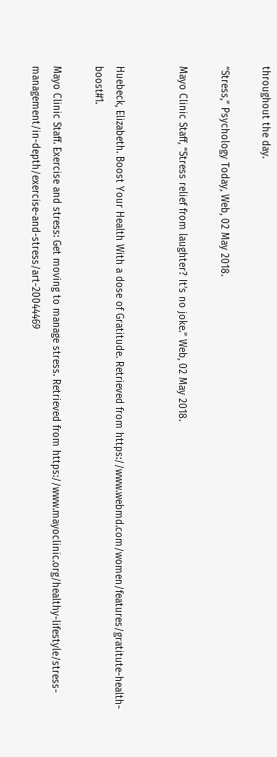throughout the day.

“Stress,” Psychology Today, Web, 02 May 2018.

Mayo Clinic Staff, “Stress relief from laughter? It’s no joke.” Web, 02 May 2018.


Huebeck, Elizabeth. Boost Your Health With a dose of Gratitude. Retrieved from https://www.webmd.com/women/features/gratitute-health-boost#1.

Mayo Clinic Staff. Exercise and stress: Get moving to manage stress. Retrieved from https://www.mayoclinic.org/healthy-lifestyle/stress-management/in-depth/exercise-and-stress/art-20044469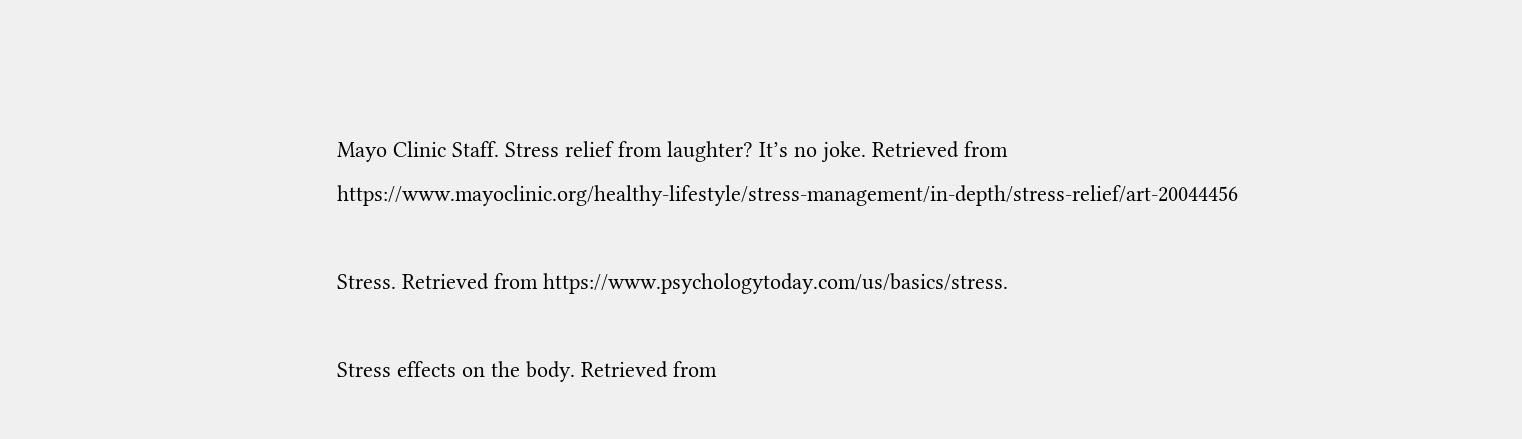Mayo Clinic Staff. Stress relief from laughter? It’s no joke. Retrieved from https://www.mayoclinic.org/healthy-lifestyle/stress-management/in-depth/stress-relief/art-20044456

Stress. Retrieved from https://www.psychologytoday.com/us/basics/stress.

Stress effects on the body. Retrieved from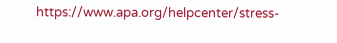https://www.apa.org/helpcenter/stress-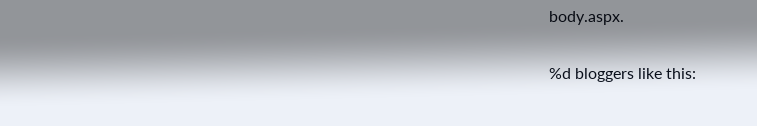body.aspx.

%d bloggers like this: